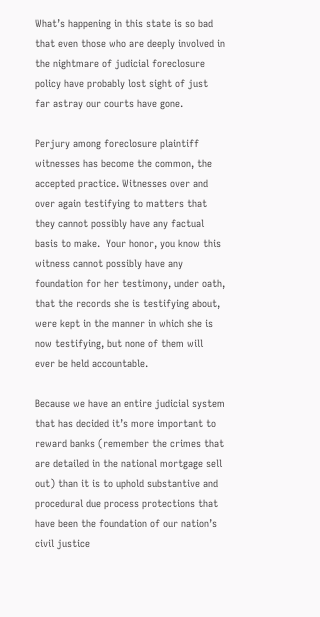What’s happening in this state is so bad that even those who are deeply involved in the nightmare of judicial foreclosure policy have probably lost sight of just far astray our courts have gone.

Perjury among foreclosure plaintiff witnesses has become the common, the accepted practice. Witnesses over and over again testifying to matters that they cannot possibly have any factual basis to make.  Your honor, you know this witness cannot possibly have any foundation for her testimony, under oath, that the records she is testifying about, were kept in the manner in which she is now testifying, but none of them will ever be held accountable.

Because we have an entire judicial system that has decided it’s more important to reward banks (remember the crimes that are detailed in the national mortgage sell out) than it is to uphold substantive and procedural due process protections that have been the foundation of our nation’s civil justice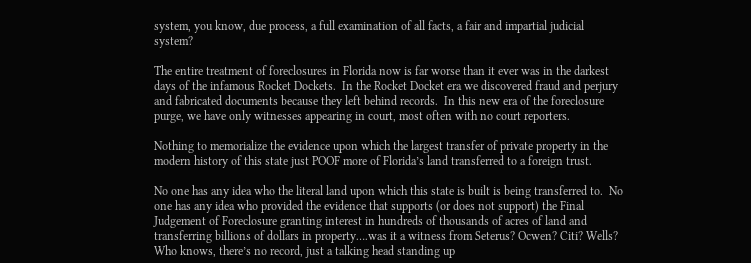system, you know, due process, a full examination of all facts, a fair and impartial judicial system?

The entire treatment of foreclosures in Florida now is far worse than it ever was in the darkest days of the infamous Rocket Dockets.  In the Rocket Docket era we discovered fraud and perjury and fabricated documents because they left behind records.  In this new era of the foreclosure purge, we have only witnesses appearing in court, most often with no court reporters.

Nothing to memorialize the evidence upon which the largest transfer of private property in the modern history of this state just POOF more of Florida’s land transferred to a foreign trust.

No one has any idea who the literal land upon which this state is built is being transferred to.  No one has any idea who provided the evidence that supports (or does not support) the Final Judgement of Foreclosure granting interest in hundreds of thousands of acres of land and transferring billions of dollars in property….was it a witness from Seterus? Ocwen? Citi? Wells? Who knows, there’s no record, just a talking head standing up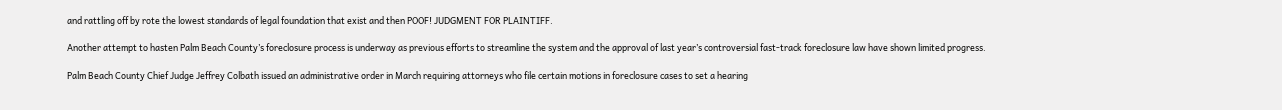and rattling off by rote the lowest standards of legal foundation that exist and then POOF! JUDGMENT FOR PLAINTIFF.

Another attempt to hasten Palm Beach County’s foreclosure process is underway as previous efforts to streamline the system and the approval of last year’s controversial fast-track foreclosure law have shown limited progress.

Palm Beach County Chief Judge Jeffrey Colbath issued an administrative order in March requiring attorneys who file certain motions in foreclosure cases to set a hearing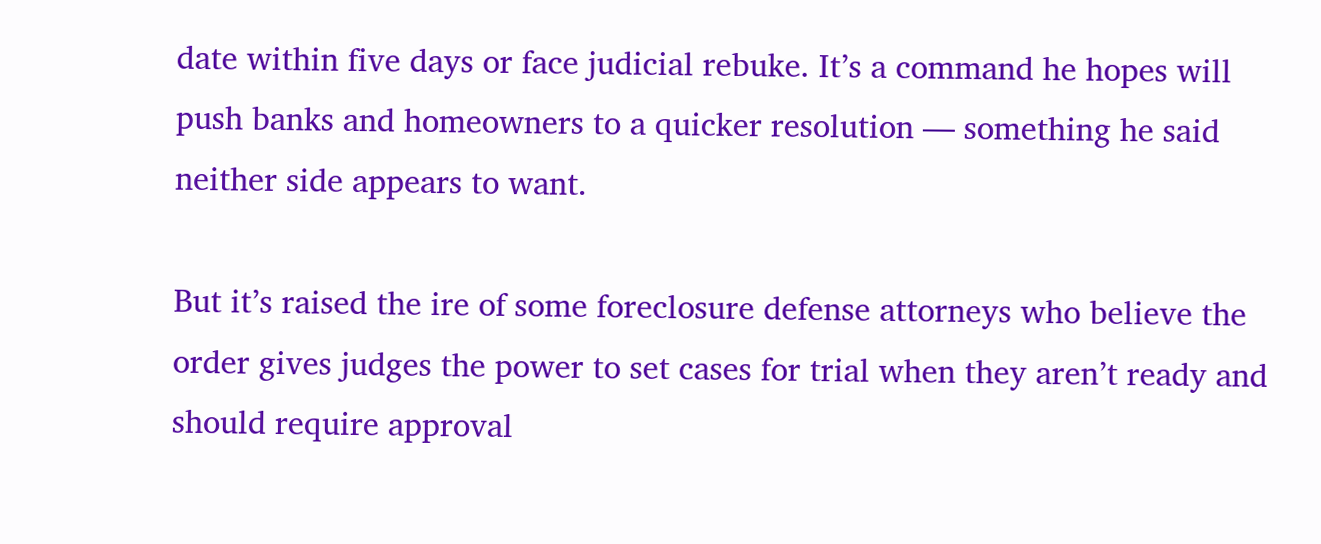date within five days or face judicial rebuke. It’s a command he hopes will push banks and homeowners to a quicker resolution — something he said neither side appears to want.

But it’s raised the ire of some foreclosure defense attorneys who believe the order gives judges the power to set cases for trial when they aren’t ready and should require approval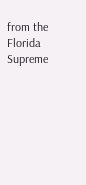from the Florida Supreme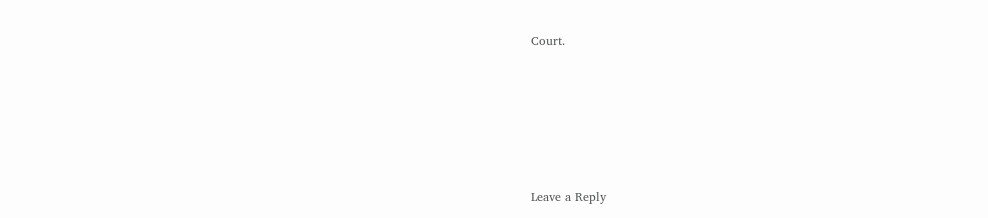Court.






Leave a Reply